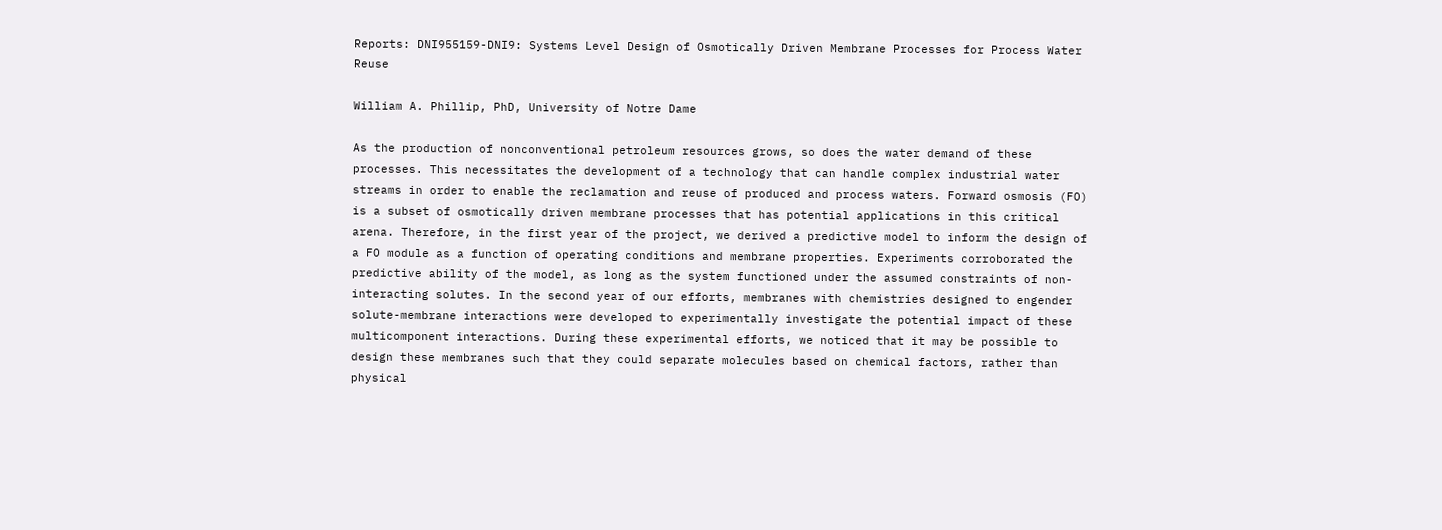Reports: DNI955159-DNI9: Systems Level Design of Osmotically Driven Membrane Processes for Process Water Reuse

William A. Phillip, PhD, University of Notre Dame

As the production of nonconventional petroleum resources grows, so does the water demand of these processes. This necessitates the development of a technology that can handle complex industrial water streams in order to enable the reclamation and reuse of produced and process waters. Forward osmosis (FO) is a subset of osmotically driven membrane processes that has potential applications in this critical arena. Therefore, in the first year of the project, we derived a predictive model to inform the design of a FO module as a function of operating conditions and membrane properties. Experiments corroborated the predictive ability of the model, as long as the system functioned under the assumed constraints of non-interacting solutes. In the second year of our efforts, membranes with chemistries designed to engender solute-membrane interactions were developed to experimentally investigate the potential impact of these multicomponent interactions. During these experimental efforts, we noticed that it may be possible to design these membranes such that they could separate molecules based on chemical factors, rather than physical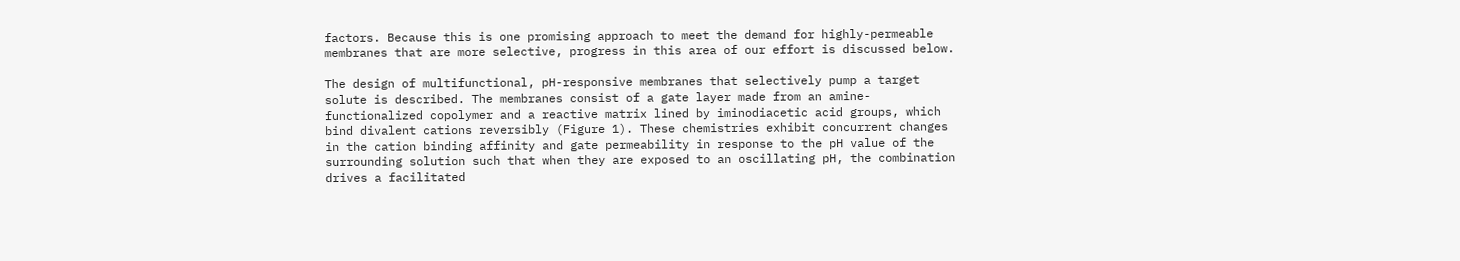factors. Because this is one promising approach to meet the demand for highly-permeable membranes that are more selective, progress in this area of our effort is discussed below.

The design of multifunctional, pH-responsive membranes that selectively pump a target solute is described. The membranes consist of a gate layer made from an amine-functionalized copolymer and a reactive matrix lined by iminodiacetic acid groups, which bind divalent cations reversibly (Figure 1). These chemistries exhibit concurrent changes in the cation binding affinity and gate permeability in response to the pH value of the surrounding solution such that when they are exposed to an oscillating pH, the combination drives a facilitated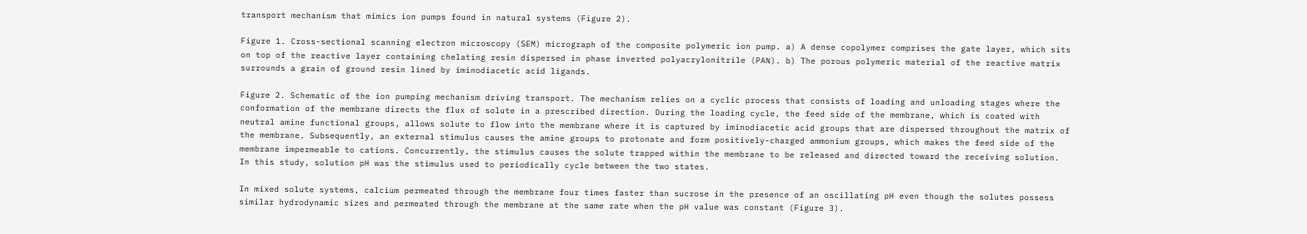transport mechanism that mimics ion pumps found in natural systems (Figure 2).

Figure 1. Cross-sectional scanning electron microscopy (SEM) micrograph of the composite polymeric ion pump. a) A dense copolymer comprises the gate layer, which sits on top of the reactive layer containing chelating resin dispersed in phase inverted polyacrylonitrile (PAN). b) The porous polymeric material of the reactive matrix surrounds a grain of ground resin lined by iminodiacetic acid ligands.

Figure 2. Schematic of the ion pumping mechanism driving transport. The mechanism relies on a cyclic process that consists of loading and unloading stages where the conformation of the membrane directs the flux of solute in a prescribed direction. During the loading cycle, the feed side of the membrane, which is coated with neutral amine functional groups, allows solute to flow into the membrane where it is captured by iminodiacetic acid groups that are dispersed throughout the matrix of the membrane. Subsequently, an external stimulus causes the amine groups to protonate and form positively-charged ammonium groups, which makes the feed side of the membrane impermeable to cations. Concurrently, the stimulus causes the solute trapped within the membrane to be released and directed toward the receiving solution. In this study, solution pH was the stimulus used to periodically cycle between the two states.

In mixed solute systems, calcium permeated through the membrane four times faster than sucrose in the presence of an oscillating pH even though the solutes possess similar hydrodynamic sizes and permeated through the membrane at the same rate when the pH value was constant (Figure 3).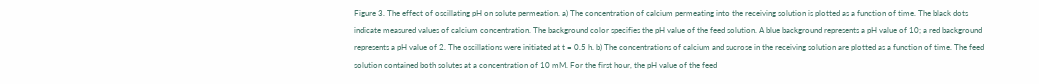Figure 3. The effect of oscillating pH on solute permeation. a) The concentration of calcium permeating into the receiving solution is plotted as a function of time. The black dots indicate measured values of calcium concentration. The background color specifies the pH value of the feed solution. A blue background represents a pH value of 10; a red background represents a pH value of 2. The oscillations were initiated at t = 0.5 h. b) The concentrations of calcium and sucrose in the receiving solution are plotted as a function of time. The feed solution contained both solutes at a concentration of 10 mM. For the first hour, the pH value of the feed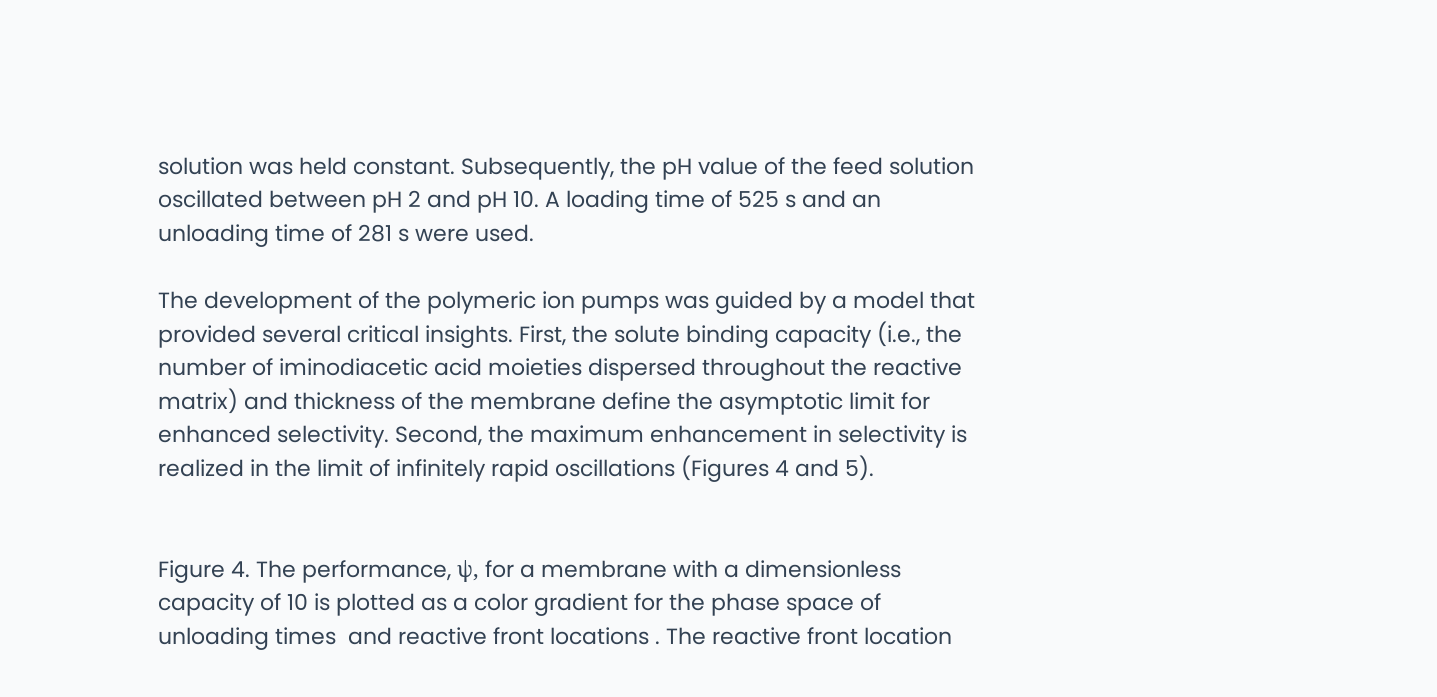solution was held constant. Subsequently, the pH value of the feed solution oscillated between pH 2 and pH 10. A loading time of 525 s and an unloading time of 281 s were used.

The development of the polymeric ion pumps was guided by a model that provided several critical insights. First, the solute binding capacity (i.e., the number of iminodiacetic acid moieties dispersed throughout the reactive matrix) and thickness of the membrane define the asymptotic limit for enhanced selectivity. Second, the maximum enhancement in selectivity is realized in the limit of infinitely rapid oscillations (Figures 4 and 5).


Figure 4. The performance, ψ, for a membrane with a dimensionless capacity of 10 is plotted as a color gradient for the phase space of unloading times  and reactive front locations . The reactive front location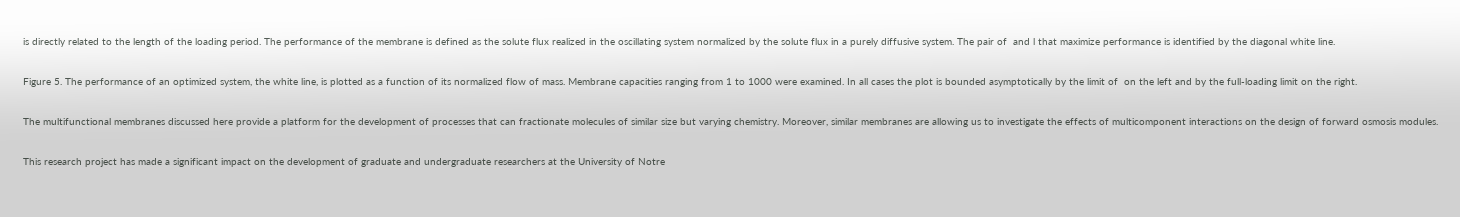is directly related to the length of the loading period. The performance of the membrane is defined as the solute flux realized in the oscillating system normalized by the solute flux in a purely diffusive system. The pair of  and l that maximize performance is identified by the diagonal white line.

Figure 5. The performance of an optimized system, the white line, is plotted as a function of its normalized flow of mass. Membrane capacities ranging from 1 to 1000 were examined. In all cases the plot is bounded asymptotically by the limit of  on the left and by the full-loading limit on the right.

The multifunctional membranes discussed here provide a platform for the development of processes that can fractionate molecules of similar size but varying chemistry. Moreover, similar membranes are allowing us to investigate the effects of multicomponent interactions on the design of forward osmosis modules.

This research project has made a significant impact on the development of graduate and undergraduate researchers at the University of Notre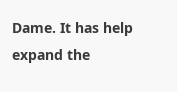Dame. It has help expand the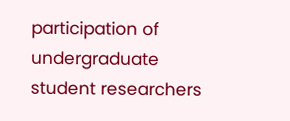participation of undergraduate student researchers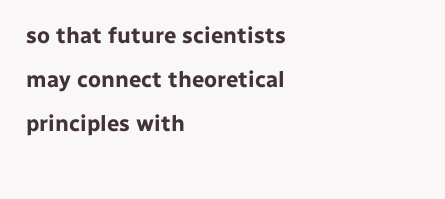so that future scientists may connect theoretical principles with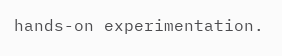hands-on experimentation.